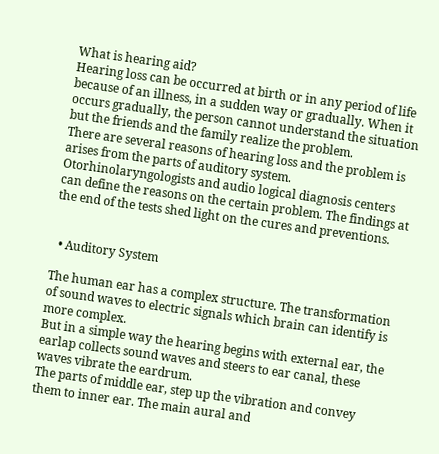What is hearing aid?
Hearing loss can be occurred at birth or in any period of life because of an illness, in a sudden way or gradually. When it occurs gradually, the person cannot understand the situation but the friends and the family realize the problem.
There are several reasons of hearing loss and the problem is arises from the parts of auditory system.
Otorhinolaryngologists and audio logical diagnosis centers can define the reasons on the certain problem. The findings at the end of the tests shed light on the cures and preventions.


  • Auditory System

The human ear has a complex structure. The transformation of sound waves to electric signals which brain can identify is more complex.
But in a simple way the hearing begins with external ear, the earlap collects sound waves and steers to ear canal, these waves vibrate the eardrum.
The parts of middle ear, step up the vibration and convey them to inner ear. The main aural and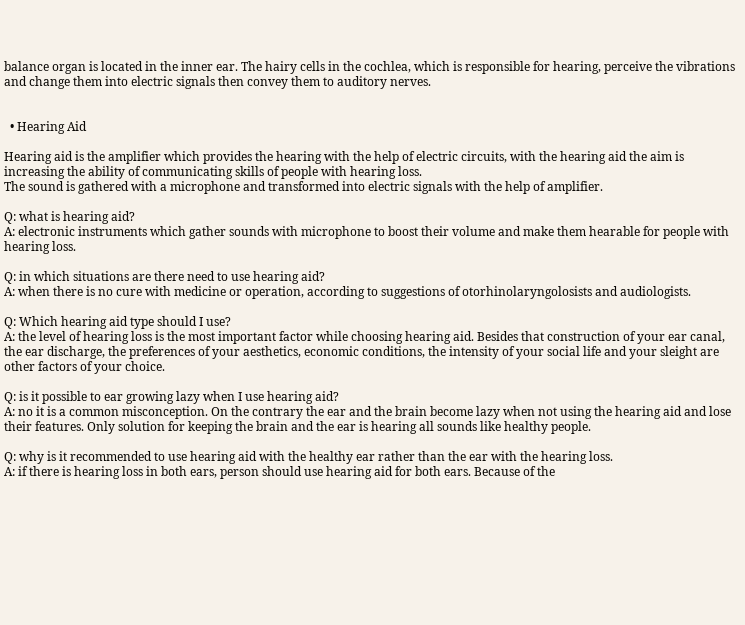balance organ is located in the inner ear. The hairy cells in the cochlea, which is responsible for hearing, perceive the vibrations and change them into electric signals then convey them to auditory nerves.


  • Hearing Aid

Hearing aid is the amplifier which provides the hearing with the help of electric circuits, with the hearing aid the aim is increasing the ability of communicating skills of people with hearing loss.
The sound is gathered with a microphone and transformed into electric signals with the help of amplifier.

Q: what is hearing aid?
A: electronic instruments which gather sounds with microphone to boost their volume and make them hearable for people with hearing loss.

Q: in which situations are there need to use hearing aid?
A: when there is no cure with medicine or operation, according to suggestions of otorhinolaryngolosists and audiologists.

Q: Which hearing aid type should I use?
A: the level of hearing loss is the most important factor while choosing hearing aid. Besides that construction of your ear canal, the ear discharge, the preferences of your aesthetics, economic conditions, the intensity of your social life and your sleight are other factors of your choice.

Q: is it possible to ear growing lazy when I use hearing aid?
A: no it is a common misconception. On the contrary the ear and the brain become lazy when not using the hearing aid and lose their features. Only solution for keeping the brain and the ear is hearing all sounds like healthy people.

Q: why is it recommended to use hearing aid with the healthy ear rather than the ear with the hearing loss.
A: if there is hearing loss in both ears, person should use hearing aid for both ears. Because of the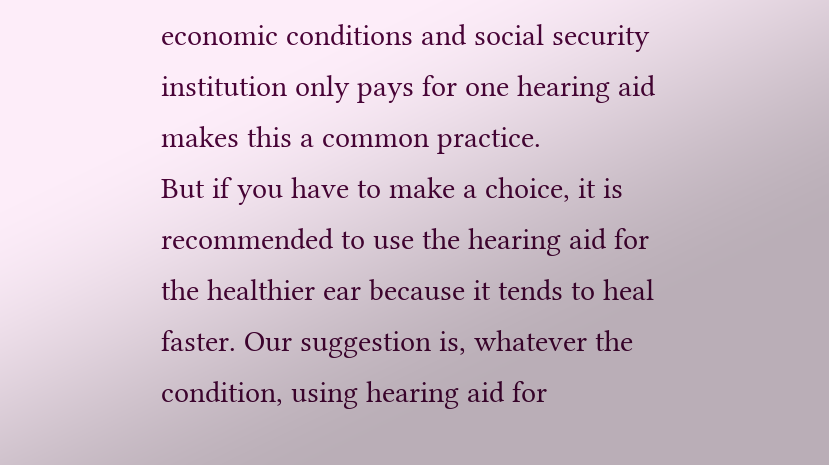economic conditions and social security institution only pays for one hearing aid makes this a common practice.
But if you have to make a choice, it is recommended to use the hearing aid for the healthier ear because it tends to heal faster. Our suggestion is, whatever the condition, using hearing aid for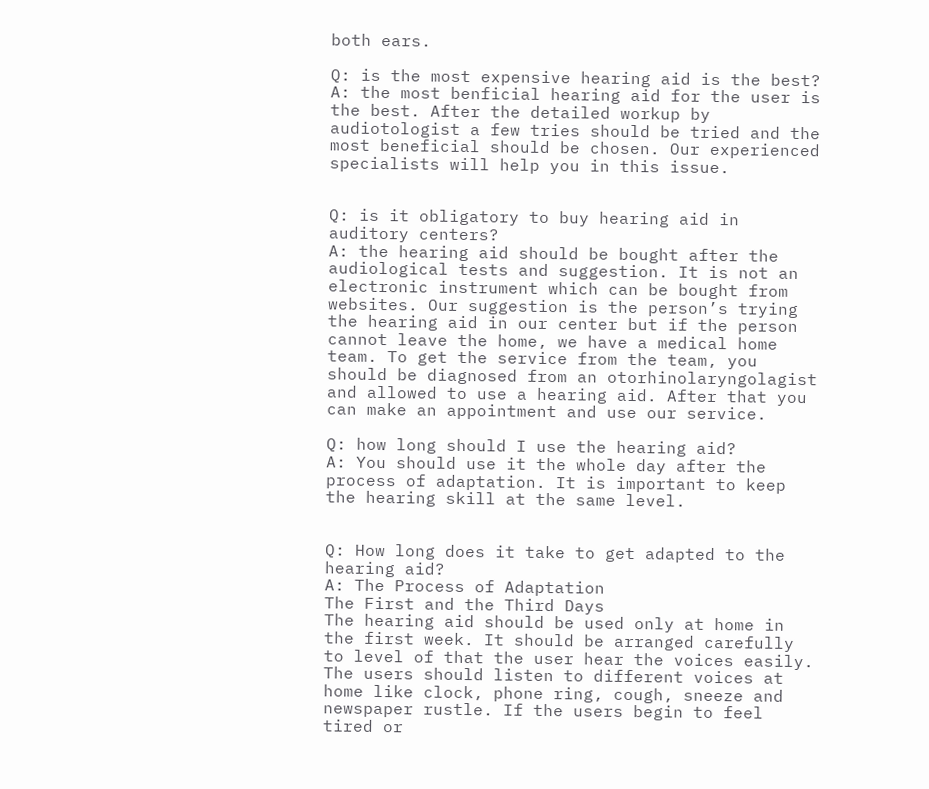both ears.

Q: is the most expensive hearing aid is the best?
A: the most benficial hearing aid for the user is the best. After the detailed workup by audiotologist a few tries should be tried and the most beneficial should be chosen. Our experienced specialists will help you in this issue.


Q: is it obligatory to buy hearing aid in auditory centers?
A: the hearing aid should be bought after the audiological tests and suggestion. It is not an electronic instrument which can be bought from websites. Our suggestion is the person’s trying the hearing aid in our center but if the person cannot leave the home, we have a medical home team. To get the service from the team, you should be diagnosed from an otorhinolaryngolagist and allowed to use a hearing aid. After that you can make an appointment and use our service.

Q: how long should I use the hearing aid?
A: You should use it the whole day after the process of adaptation. It is important to keep the hearing skill at the same level.


Q: How long does it take to get adapted to the hearing aid?
A: The Process of Adaptation
The First and the Third Days
The hearing aid should be used only at home in the first week. It should be arranged carefully to level of that the user hear the voices easily. The users should listen to different voices at home like clock, phone ring, cough, sneeze and newspaper rustle. If the users begin to feel tired or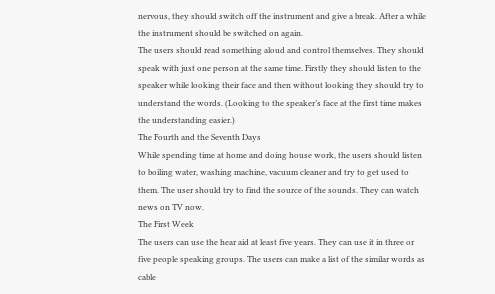nervous, they should switch off the instrument and give a break. After a while the instrument should be switched on again.
The users should read something aloud and control themselves. They should speak with just one person at the same time. Firstly they should listen to the speaker while looking their face and then without looking they should try to understand the words. (Looking to the speaker’s face at the first time makes the understanding easier.)
The Fourth and the Seventh Days
While spending time at home and doing house work, the users should listen to boiling water, washing machine, vacuum cleaner and try to get used to them. The user should try to find the source of the sounds. They can watch news on TV now.
The First Week
The users can use the hear aid at least five years. They can use it in three or five people speaking groups. The users can make a list of the similar words as cable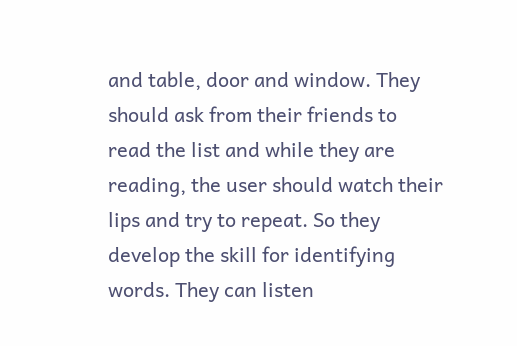and table, door and window. They should ask from their friends to read the list and while they are reading, the user should watch their lips and try to repeat. So they develop the skill for identifying words. They can listen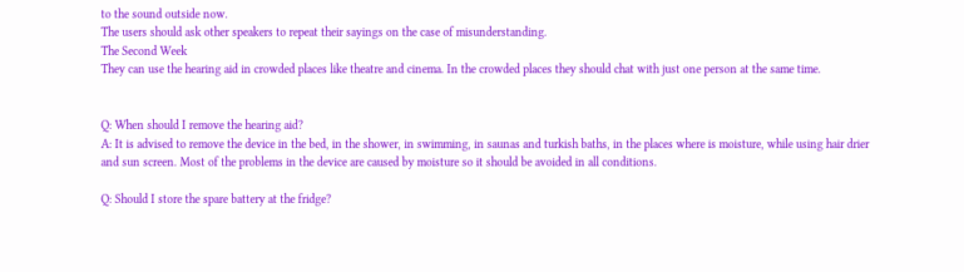to the sound outside now.
The users should ask other speakers to repeat their sayings on the case of misunderstanding.
The Second Week
They can use the hearing aid in crowded places like theatre and cinema. In the crowded places they should chat with just one person at the same time.


Q: When should I remove the hearing aid?
A: It is advised to remove the device in the bed, in the shower, in swimming, in saunas and turkish baths, in the places where is moisture, while using hair drier and sun screen. Most of the problems in the device are caused by moisture so it should be avoided in all conditions.

Q: Should I store the spare battery at the fridge?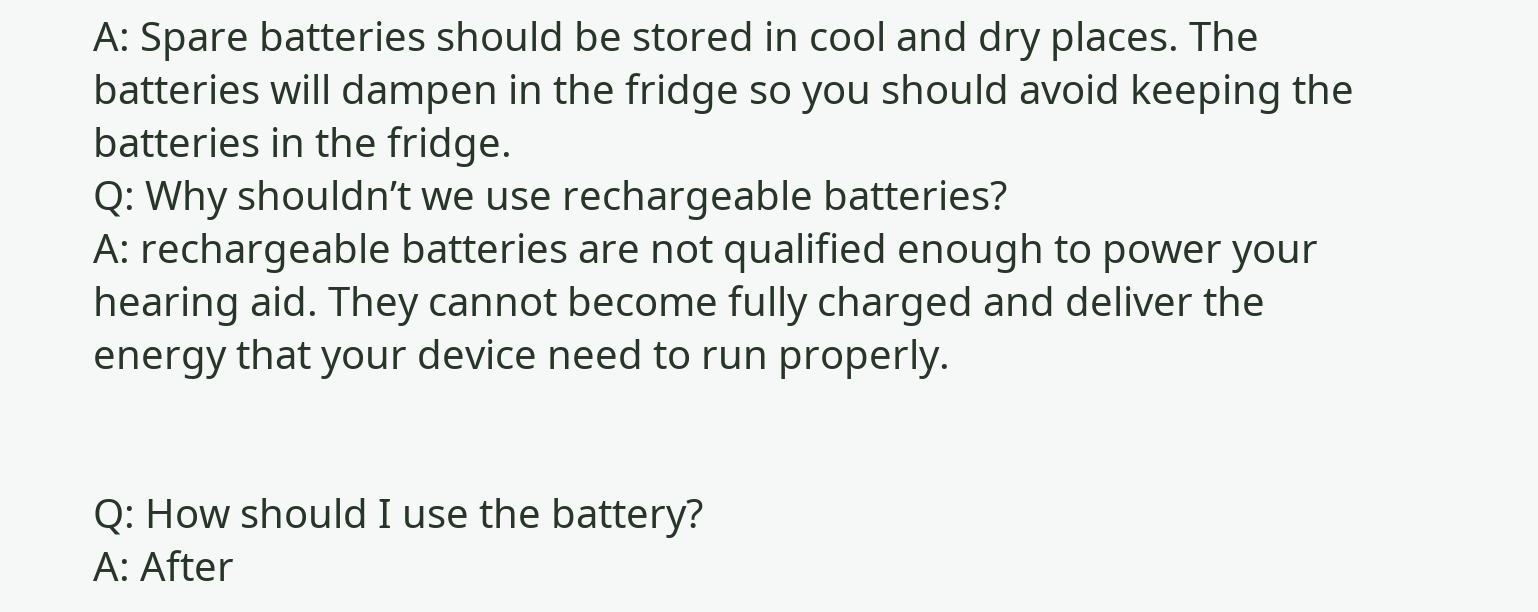A: Spare batteries should be stored in cool and dry places. The batteries will dampen in the fridge so you should avoid keeping the batteries in the fridge.
Q: Why shouldn’t we use rechargeable batteries?
A: rechargeable batteries are not qualified enough to power your hearing aid. They cannot become fully charged and deliver the energy that your device need to run properly.


Q: How should I use the battery?
A: After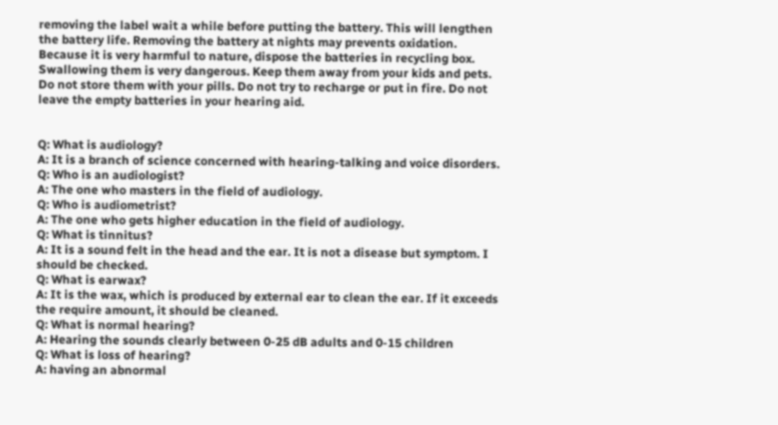removing the label wait a while before putting the battery. This will lengthen the battery life. Removing the battery at nights may prevents oxidation. Because it is very harmful to nature, dispose the batteries in recycling box. Swallowing them is very dangerous. Keep them away from your kids and pets. Do not store them with your pills. Do not try to recharge or put in fire. Do not leave the empty batteries in your hearing aid.


Q: What is audiology?
A: It is a branch of science concerned with hearing-talking and voice disorders.
Q: Who is an audiologist?
A: The one who masters in the field of audiology.
Q: Who is audiometrist?
A: The one who gets higher education in the field of audiology.
Q: What is tinnitus?
A: It is a sound felt in the head and the ear. It is not a disease but symptom. I should be checked.
Q: What is earwax?
A: It is the wax, which is produced by external ear to clean the ear. If it exceeds the require amount, it should be cleaned.
Q: What is normal hearing?
A: Hearing the sounds clearly between 0-25 dB adults and 0-15 children
Q: What is loss of hearing?
A: having an abnormal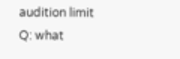audition limit
Q: what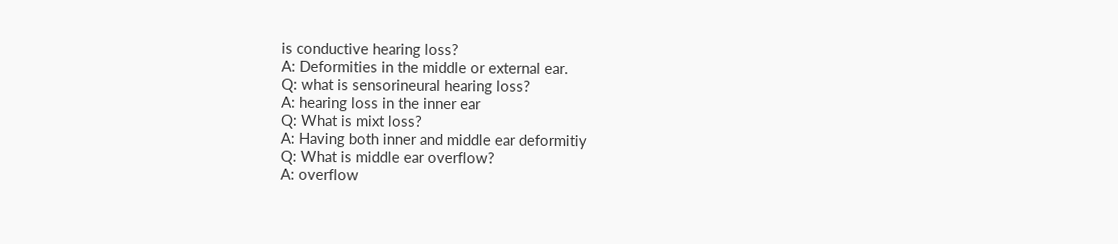is conductive hearing loss?
A: Deformities in the middle or external ear.
Q: what is sensorineural hearing loss?
A: hearing loss in the inner ear
Q: What is mixt loss?
A: Having both inner and middle ear deformitiy
Q: What is middle ear overflow?
A: overflow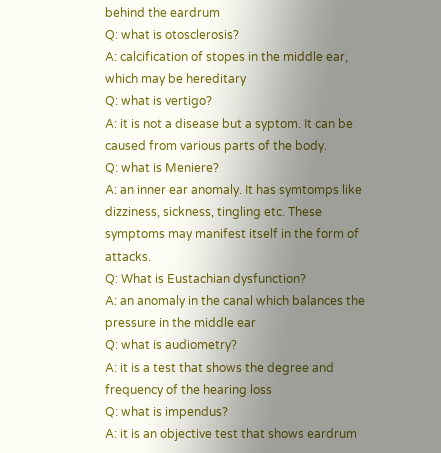behind the eardrum
Q: what is otosclerosis?
A: calcification of stopes in the middle ear, which may be hereditary
Q: what is vertigo?
A: it is not a disease but a syptom. It can be caused from various parts of the body.
Q: what is Meniere?
A: an inner ear anomaly. It has symtomps like dizziness, sickness, tingling etc. These symptoms may manifest itself in the form of attacks.
Q: What is Eustachian dysfunction?
A: an anomaly in the canal which balances the pressure in the middle ear
Q: what is audiometry?
A: it is a test that shows the degree and frequency of the hearing loss
Q: what is impendus?
A: it is an objective test that shows eardrum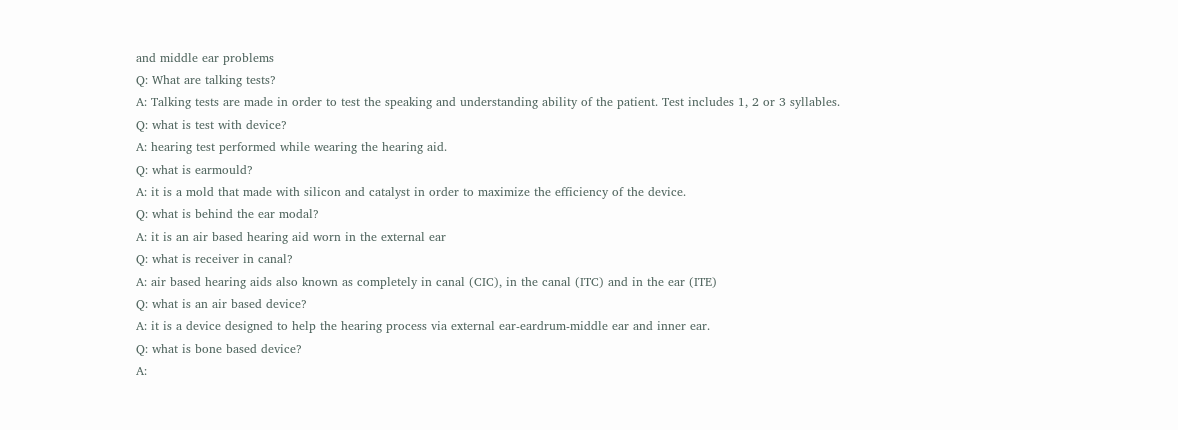and middle ear problems
Q: What are talking tests?
A: Talking tests are made in order to test the speaking and understanding ability of the patient. Test includes 1, 2 or 3 syllables.
Q: what is test with device?
A: hearing test performed while wearing the hearing aid.
Q: what is earmould?
A: it is a mold that made with silicon and catalyst in order to maximize the efficiency of the device.
Q: what is behind the ear modal?
A: it is an air based hearing aid worn in the external ear
Q: what is receiver in canal?
A: air based hearing aids also known as completely in canal (CIC), in the canal (ITC) and in the ear (ITE)
Q: what is an air based device?
A: it is a device designed to help the hearing process via external ear-eardrum-middle ear and inner ear.
Q: what is bone based device?
A: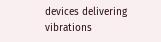devices delivering vibrations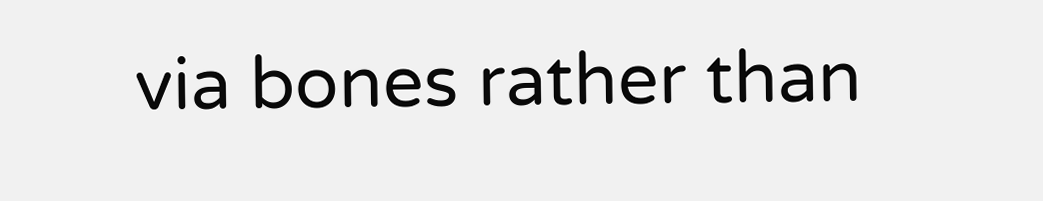via bones rather than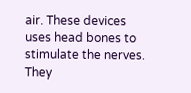air. These devices uses head bones to stimulate the nerves. They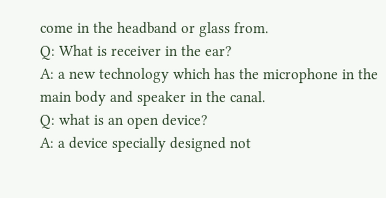come in the headband or glass from.
Q: What is receiver in the ear?
A: a new technology which has the microphone in the main body and speaker in the canal.
Q: what is an open device?
A: a device specially designed not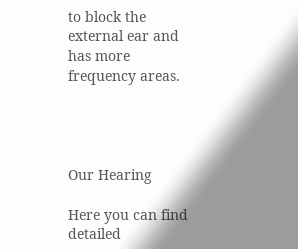to block the external ear and has more frequency areas.




Our Hearing

Here you can find detailed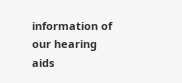information of our hearing aids